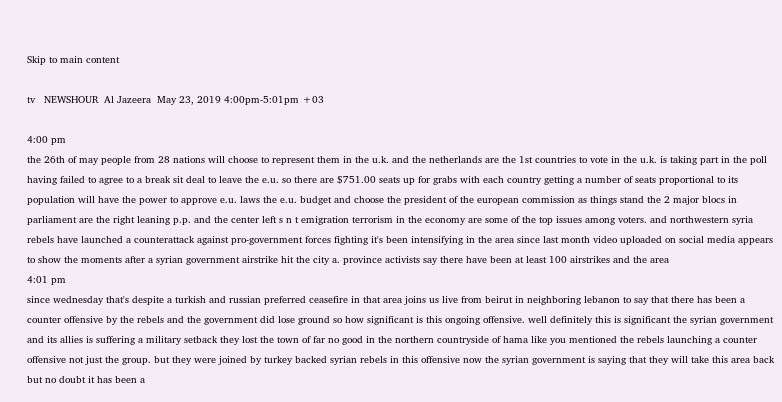Skip to main content

tv   NEWSHOUR  Al Jazeera  May 23, 2019 4:00pm-5:01pm +03

4:00 pm
the 26th of may people from 28 nations will choose to represent them in the u.k. and the netherlands are the 1st countries to vote in the u.k. is taking part in the poll having failed to agree to a break sit deal to leave the e.u. so there are $751.00 seats up for grabs with each country getting a number of seats proportional to its population will have the power to approve e.u. laws the e.u. budget and choose the president of the european commission as things stand the 2 major blocs in parliament are the right leaning p.p. and the center left s n t emigration terrorism in the economy are some of the top issues among voters. and northwestern syria rebels have launched a counterattack against pro-government forces fighting it's been intensifying in the area since last month video uploaded on social media appears to show the moments after a syrian government airstrike hit the city a. province activists say there have been at least 100 airstrikes and the area
4:01 pm
since wednesday that's despite a turkish and russian preferred ceasefire in that area joins us live from beirut in neighboring lebanon to say that there has been a counter offensive by the rebels and the government did lose ground so how significant is this ongoing offensive. well definitely this is significant the syrian government and its allies is suffering a military setback they lost the town of far no good in the northern countryside of hama like you mentioned the rebels launching a counter offensive not just the group. but they were joined by turkey backed syrian rebels in this offensive now the syrian government is saying that they will take this area back but no doubt it has been a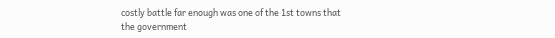costly battle far enough was one of the 1st towns that the government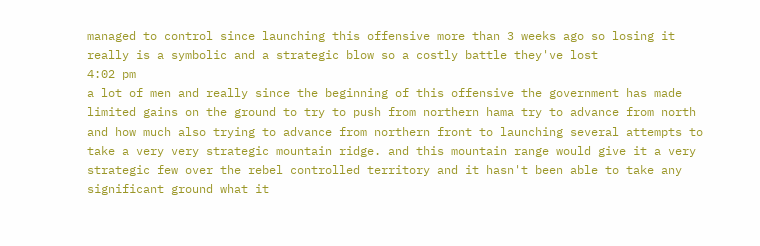managed to control since launching this offensive more than 3 weeks ago so losing it really is a symbolic and a strategic blow so a costly battle they've lost
4:02 pm
a lot of men and really since the beginning of this offensive the government has made limited gains on the ground to try to push from northern hama try to advance from north and how much also trying to advance from northern front to launching several attempts to take a very very strategic mountain ridge. and this mountain range would give it a very strategic few over the rebel controlled territory and it hasn't been able to take any significant ground what it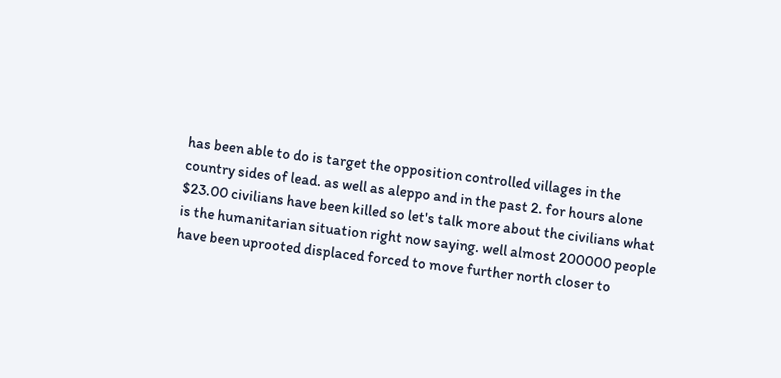has been able to do is target the opposition controlled villages in the country sides of lead. as well as aleppo and in the past 2. for hours alone $23.00 civilians have been killed so let's talk more about the civilians what is the humanitarian situation right now saying. well almost 200000 people have been uprooted displaced forced to move further north closer to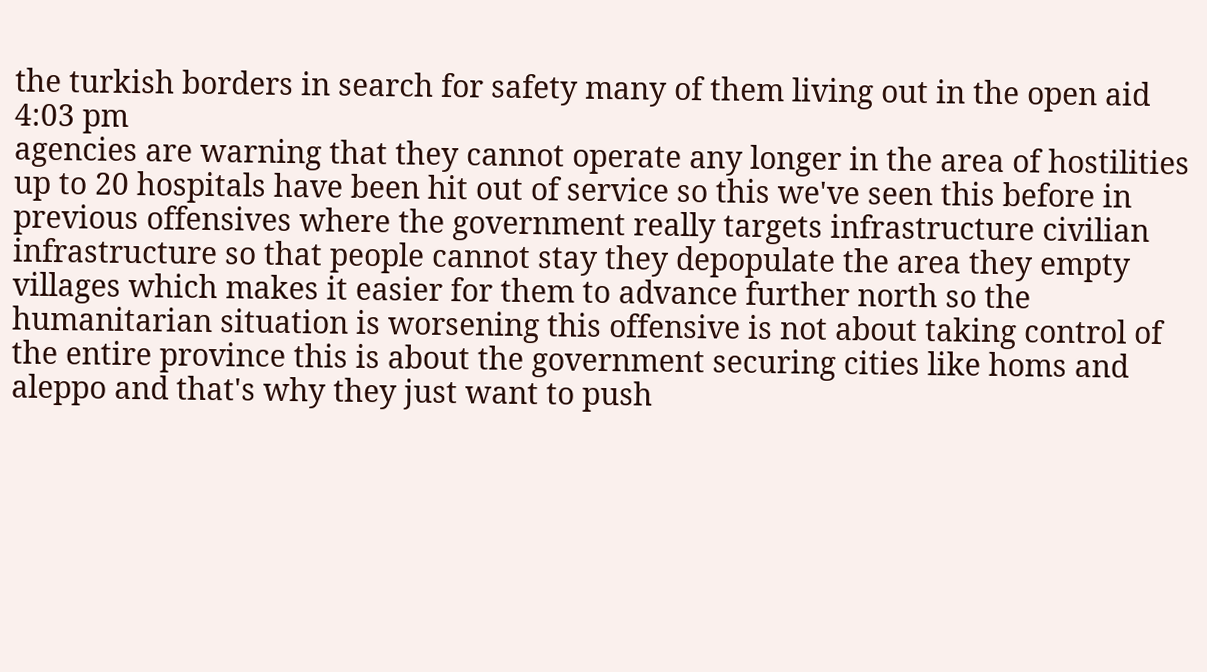the turkish borders in search for safety many of them living out in the open aid
4:03 pm
agencies are warning that they cannot operate any longer in the area of hostilities up to 20 hospitals have been hit out of service so this we've seen this before in previous offensives where the government really targets infrastructure civilian infrastructure so that people cannot stay they depopulate the area they empty villages which makes it easier for them to advance further north so the humanitarian situation is worsening this offensive is not about taking control of the entire province this is about the government securing cities like homs and aleppo and that's why they just want to push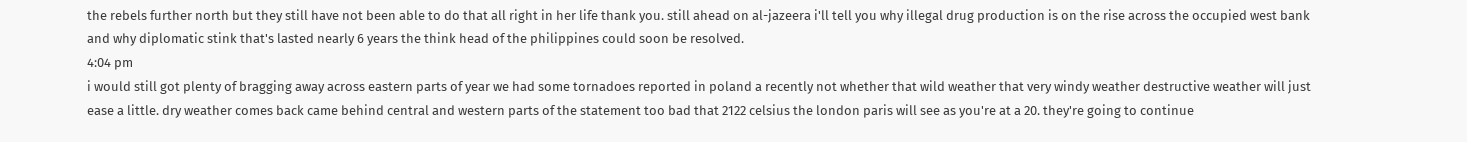the rebels further north but they still have not been able to do that all right in her life thank you. still ahead on al-jazeera i'll tell you why illegal drug production is on the rise across the occupied west bank and why diplomatic stink that's lasted nearly 6 years the think head of the philippines could soon be resolved.
4:04 pm
i would still got plenty of bragging away across eastern parts of year we had some tornadoes reported in poland a recently not whether that wild weather that very windy weather destructive weather will just ease a little. dry weather comes back came behind central and western parts of the statement too bad that 2122 celsius the london paris will see as you're at a 20. they're going to continue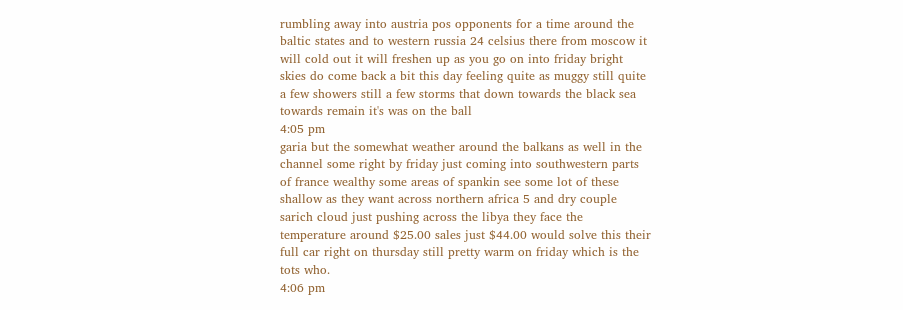rumbling away into austria pos opponents for a time around the baltic states and to western russia 24 celsius there from moscow it will cold out it will freshen up as you go on into friday bright skies do come back a bit this day feeling quite as muggy still quite a few showers still a few storms that down towards the black sea towards remain it's was on the ball
4:05 pm
garia but the somewhat weather around the balkans as well in the channel some right by friday just coming into southwestern parts of france wealthy some areas of spankin see some lot of these shallow as they want across northern africa 5 and dry couple sarich cloud just pushing across the libya they face the temperature around $25.00 sales just $44.00 would solve this their full car right on thursday still pretty warm on friday which is the tots who.
4:06 pm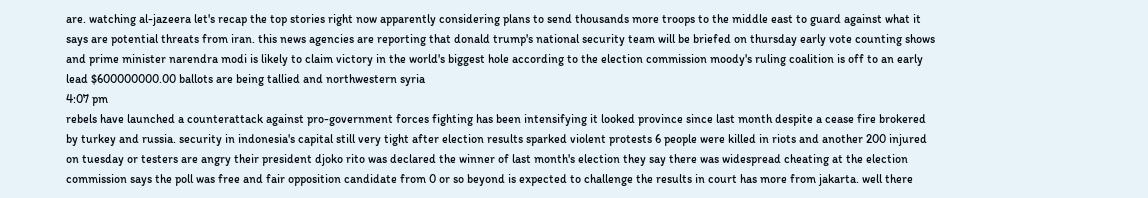are. watching al-jazeera let's recap the top stories right now apparently considering plans to send thousands more troops to the middle east to guard against what it says are potential threats from iran. this news agencies are reporting that donald trump's national security team will be briefed on thursday early vote counting shows and prime minister narendra modi is likely to claim victory in the world's biggest hole according to the election commission moody's ruling coalition is off to an early lead $600000000.00 ballots are being tallied and northwestern syria
4:07 pm
rebels have launched a counterattack against pro-government forces fighting has been intensifying it looked province since last month despite a cease fire brokered by turkey and russia. security in indonesia's capital still very tight after election results sparked violent protests 6 people were killed in riots and another 200 injured on tuesday or testers are angry their president djoko rito was declared the winner of last month's election they say there was widespread cheating at the election commission says the poll was free and fair opposition candidate from 0 or so beyond is expected to challenge the results in court has more from jakarta. well there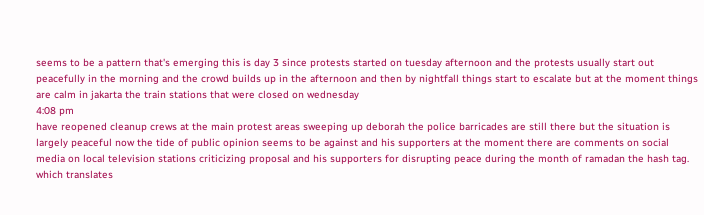seems to be a pattern that's emerging this is day 3 since protests started on tuesday afternoon and the protests usually start out peacefully in the morning and the crowd builds up in the afternoon and then by nightfall things start to escalate but at the moment things are calm in jakarta the train stations that were closed on wednesday
4:08 pm
have reopened cleanup crews at the main protest areas sweeping up deborah the police barricades are still there but the situation is largely peaceful now the tide of public opinion seems to be against and his supporters at the moment there are comments on social media on local television stations criticizing proposal and his supporters for disrupting peace during the month of ramadan the hash tag. which translates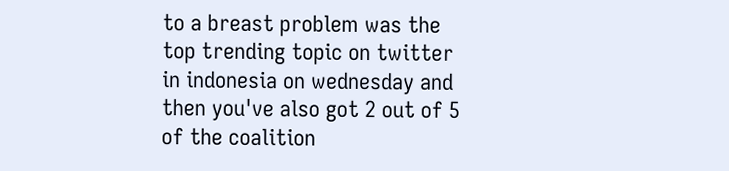to a breast problem was the top trending topic on twitter in indonesia on wednesday and then you've also got 2 out of 5 of the coalition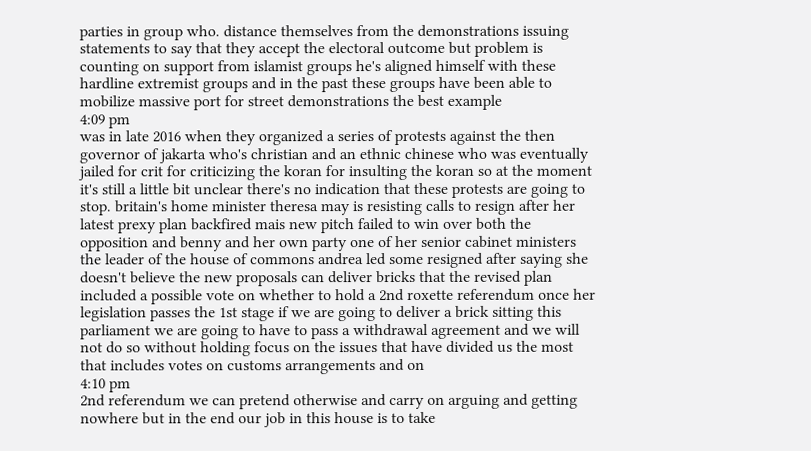parties in group who. distance themselves from the demonstrations issuing statements to say that they accept the electoral outcome but problem is counting on support from islamist groups he's aligned himself with these hardline extremist groups and in the past these groups have been able to mobilize massive port for street demonstrations the best example
4:09 pm
was in late 2016 when they organized a series of protests against the then governor of jakarta who's christian and an ethnic chinese who was eventually jailed for crit for criticizing the koran for insulting the koran so at the moment it's still a little bit unclear there's no indication that these protests are going to stop. britain's home minister theresa may is resisting calls to resign after her latest prexy plan backfired mais new pitch failed to win over both the opposition and benny and her own party one of her senior cabinet ministers the leader of the house of commons andrea led some resigned after saying she doesn't believe the new proposals can deliver bricks that the revised plan included a possible vote on whether to hold a 2nd roxette referendum once her legislation passes the 1st stage if we are going to deliver a brick sitting this parliament we are going to have to pass a withdrawal agreement and we will not do so without holding focus on the issues that have divided us the most that includes votes on customs arrangements and on
4:10 pm
2nd referendum we can pretend otherwise and carry on arguing and getting nowhere but in the end our job in this house is to take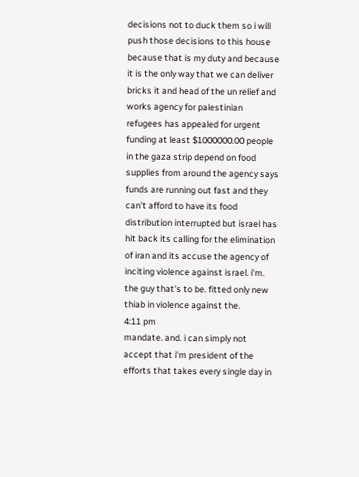decisions not to duck them so i will push those decisions to this house because that is my duty and because it is the only way that we can deliver bricks it and head of the un relief and works agency for palestinian refugees has appealed for urgent funding at least $1000000.00 people in the gaza strip depend on food supplies from around the agency says funds are running out fast and they can't afford to have its food distribution interrupted but israel has hit back its calling for the elimination of iran and its accuse the agency of inciting violence against israel. i'm. the guy that's to be. fitted only new thiab in violence against the.
4:11 pm
mandate. and. i can simply not accept that i'm president of the efforts that takes every single day in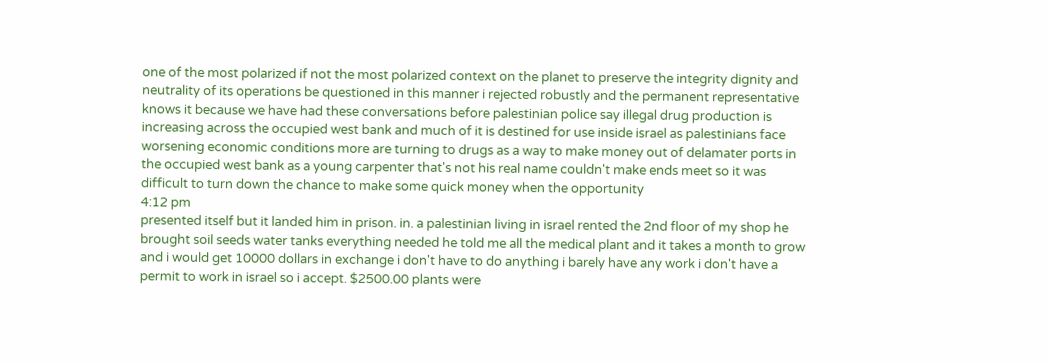one of the most polarized if not the most polarized context on the planet to preserve the integrity dignity and neutrality of its operations be questioned in this manner i rejected robustly and the permanent representative knows it because we have had these conversations before palestinian police say illegal drug production is increasing across the occupied west bank and much of it is destined for use inside israel as palestinians face worsening economic conditions more are turning to drugs as a way to make money out of delamater ports in the occupied west bank as a young carpenter that's not his real name couldn't make ends meet so it was difficult to turn down the chance to make some quick money when the opportunity
4:12 pm
presented itself but it landed him in prison. in. a palestinian living in israel rented the 2nd floor of my shop he brought soil seeds water tanks everything needed he told me all the medical plant and it takes a month to grow and i would get 10000 dollars in exchange i don't have to do anything i barely have any work i don't have a permit to work in israel so i accept. $2500.00 plants were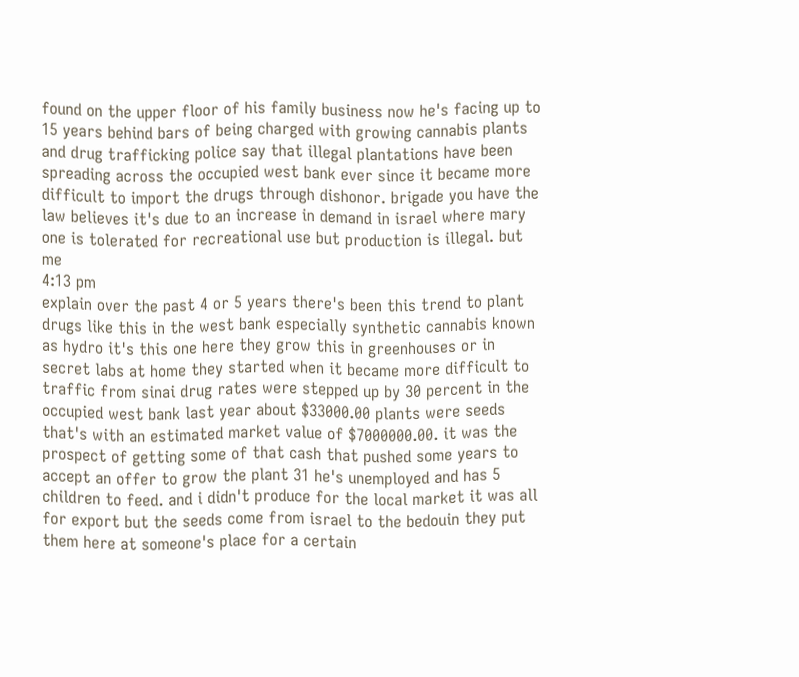found on the upper floor of his family business now he's facing up to 15 years behind bars of being charged with growing cannabis plants and drug trafficking police say that illegal plantations have been spreading across the occupied west bank ever since it became more difficult to import the drugs through dishonor. brigade you have the law believes it's due to an increase in demand in israel where mary one is tolerated for recreational use but production is illegal. but me
4:13 pm
explain over the past 4 or 5 years there's been this trend to plant drugs like this in the west bank especially synthetic cannabis known as hydro it's this one here they grow this in greenhouses or in secret labs at home they started when it became more difficult to traffic from sinai drug rates were stepped up by 30 percent in the occupied west bank last year about $33000.00 plants were seeds that's with an estimated market value of $7000000.00. it was the prospect of getting some of that cash that pushed some years to accept an offer to grow the plant 31 he's unemployed and has 5 children to feed. and i didn't produce for the local market it was all for export but the seeds come from israel to the bedouin they put them here at someone's place for a certain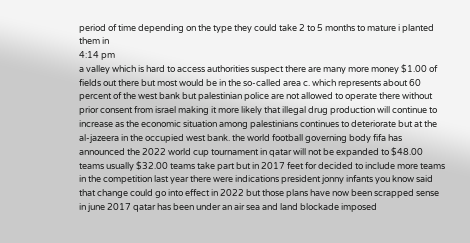period of time depending on the type they could take 2 to 5 months to mature i planted them in
4:14 pm
a valley which is hard to access authorities suspect there are many more money $1.00 of fields out there but most would be in the so-called area c. which represents about 60 percent of the west bank but palestinian police are not allowed to operate there without prior consent from israel making it more likely that illegal drug production will continue to increase as the economic situation among palestinians continues to deteriorate but at the al-jazeera in the occupied west bank. the world football governing body fifa has announced the 2022 world cup tournament in qatar will not be expanded to $48.00 teams usually $32.00 teams take part but in 2017 feet for decided to include more teams in the competition last year there were indications president jonny infants you know said that change could go into effect in 2022 but those plans have now been scrapped sense in june 2017 qatar has been under an air sea and land blockade imposed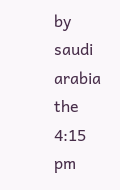by saudi arabia the
4:15 pm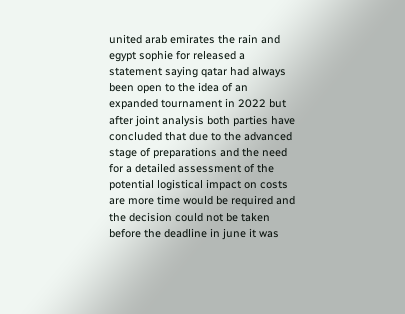united arab emirates the rain and egypt sophie for released a statement saying qatar had always been open to the idea of an expanded tournament in 2022 but after joint analysis both parties have concluded that due to the advanced stage of preparations and the need for a detailed assessment of the potential logistical impact on costs are more time would be required and the decision could not be taken before the deadline in june it was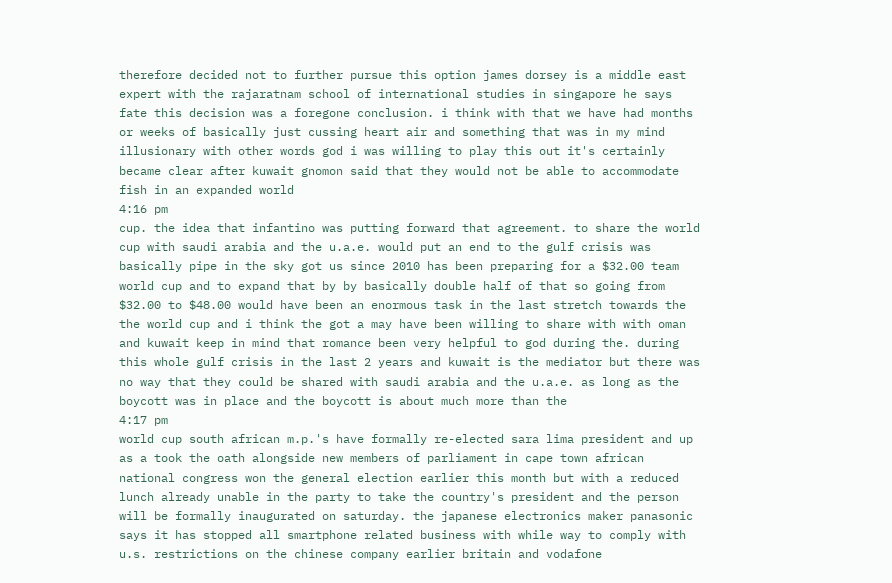therefore decided not to further pursue this option james dorsey is a middle east expert with the rajaratnam school of international studies in singapore he says fate this decision was a foregone conclusion. i think with that we have had months or weeks of basically just cussing heart air and something that was in my mind illusionary with other words god i was willing to play this out it's certainly became clear after kuwait gnomon said that they would not be able to accommodate fish in an expanded world
4:16 pm
cup. the idea that infantino was putting forward that agreement. to share the world cup with saudi arabia and the u.a.e. would put an end to the gulf crisis was basically pipe in the sky got us since 2010 has been preparing for a $32.00 team world cup and to expand that by by basically double half of that so going from $32.00 to $48.00 would have been an enormous task in the last stretch towards the the world cup and i think the got a may have been willing to share with with oman and kuwait keep in mind that romance been very helpful to god during the. during this whole gulf crisis in the last 2 years and kuwait is the mediator but there was no way that they could be shared with saudi arabia and the u.a.e. as long as the boycott was in place and the boycott is about much more than the
4:17 pm
world cup south african m.p.'s have formally re-elected sara lima president and up as a took the oath alongside new members of parliament in cape town african national congress won the general election earlier this month but with a reduced lunch already unable in the party to take the country's president and the person will be formally inaugurated on saturday. the japanese electronics maker panasonic says it has stopped all smartphone related business with while way to comply with u.s. restrictions on the chinese company earlier britain and vodafone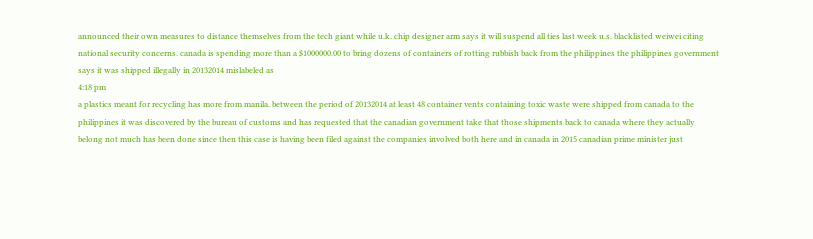announced their own measures to distance themselves from the tech giant while u.k. chip designer arm says it will suspend all ties last week u.s. blacklisted weiwei citing national security concerns. canada is spending more than a $1000000.00 to bring dozens of containers of rotting rubbish back from the philippines the philippines government says it was shipped illegally in 20132014 mislabeled as
4:18 pm
a plastics meant for recycling has more from manila. between the period of 20132014 at least 48 container vents containing toxic waste were shipped from canada to the philippines it was discovered by the bureau of customs and has requested that the canadian government take that those shipments back to canada where they actually belong not much has been done since then this case is having been filed against the companies involved both here and in canada in 2015 canadian prime minister just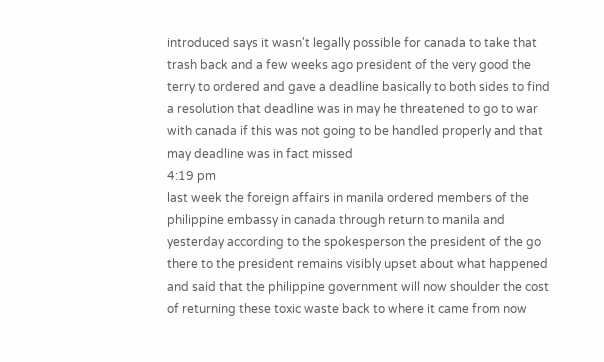introduced says it wasn't legally possible for canada to take that trash back and a few weeks ago president of the very good the terry to ordered and gave a deadline basically to both sides to find a resolution that deadline was in may he threatened to go to war with canada if this was not going to be handled properly and that may deadline was in fact missed
4:19 pm
last week the foreign affairs in manila ordered members of the philippine embassy in canada through return to manila and yesterday according to the spokesperson the president of the go there to the president remains visibly upset about what happened and said that the philippine government will now shoulder the cost of returning these toxic waste back to where it came from now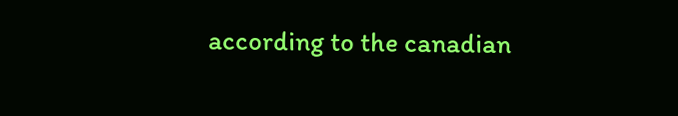according to the canadian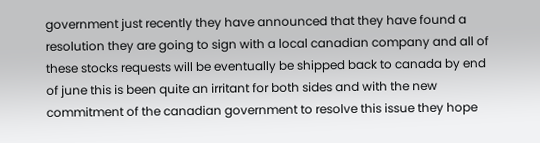government just recently they have announced that they have found a resolution they are going to sign with a local canadian company and all of these stocks requests will be eventually be shipped back to canada by end of june this is been quite an irritant for both sides and with the new commitment of the canadian government to resolve this issue they hope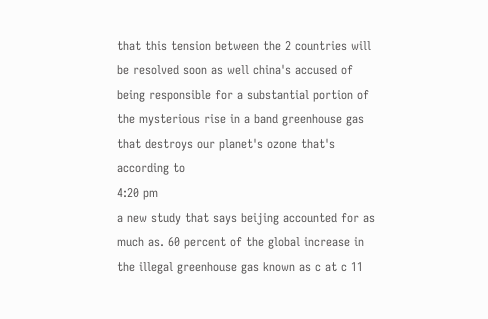that this tension between the 2 countries will be resolved soon as well china's accused of being responsible for a substantial portion of the mysterious rise in a band greenhouse gas that destroys our planet's ozone that's according to
4:20 pm
a new study that says beijing accounted for as much as. 60 percent of the global increase in the illegal greenhouse gas known as c at c 11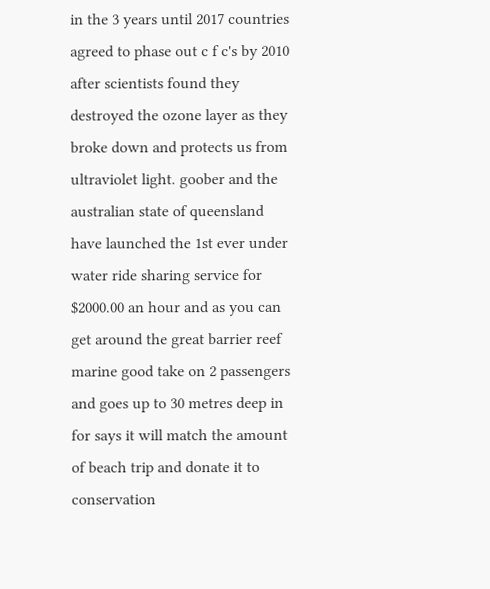in the 3 years until 2017 countries agreed to phase out c f c's by 2010 after scientists found they destroyed the ozone layer as they broke down and protects us from ultraviolet light. goober and the australian state of queensland have launched the 1st ever under water ride sharing service for $2000.00 an hour and as you can get around the great barrier reef marine good take on 2 passengers and goes up to 30 metres deep in for says it will match the amount of beach trip and donate it to conservation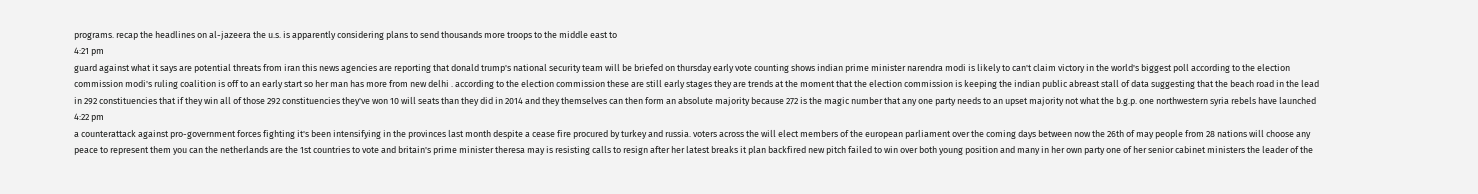programs. recap the headlines on al-jazeera the u.s. is apparently considering plans to send thousands more troops to the middle east to
4:21 pm
guard against what it says are potential threats from iran this news agencies are reporting that donald trump's national security team will be briefed on thursday early vote counting shows indian prime minister narendra modi is likely to can't claim victory in the world's biggest poll according to the election commission modi's ruling coalition is off to an early start so her man has more from new delhi . according to the election commission these are still early stages they are trends at the moment that the election commission is keeping the indian public abreast stall of data suggesting that the beach road in the lead in 292 constituencies that if they win all of those 292 constituencies they've won 10 will seats than they did in 2014 and they themselves can then form an absolute majority because 272 is the magic number that any one party needs to an upset majority not what the b.g.p. one northwestern syria rebels have launched
4:22 pm
a counterattack against pro-government forces fighting it's been intensifying in the provinces last month despite a cease fire procured by turkey and russia. voters across the will elect members of the european parliament over the coming days between now the 26th of may people from 28 nations will choose any peace to represent them you can the netherlands are the 1st countries to vote and britain's prime minister theresa may is resisting calls to resign after her latest breaks it plan backfired new pitch failed to win over both young position and many in her own party one of her senior cabinet ministers the leader of the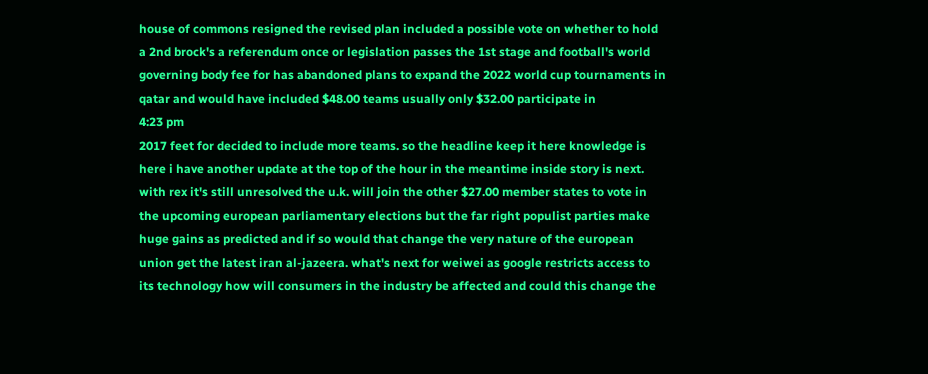house of commons resigned the revised plan included a possible vote on whether to hold a 2nd brock's a referendum once or legislation passes the 1st stage and football's world governing body fee for has abandoned plans to expand the 2022 world cup tournaments in qatar and would have included $48.00 teams usually only $32.00 participate in
4:23 pm
2017 feet for decided to include more teams. so the headline keep it here knowledge is here i have another update at the top of the hour in the meantime inside story is next. with rex it's still unresolved the u.k. will join the other $27.00 member states to vote in the upcoming european parliamentary elections but the far right populist parties make huge gains as predicted and if so would that change the very nature of the european union get the latest iran al-jazeera. what's next for weiwei as google restricts access to its technology how will consumers in the industry be affected and could this change the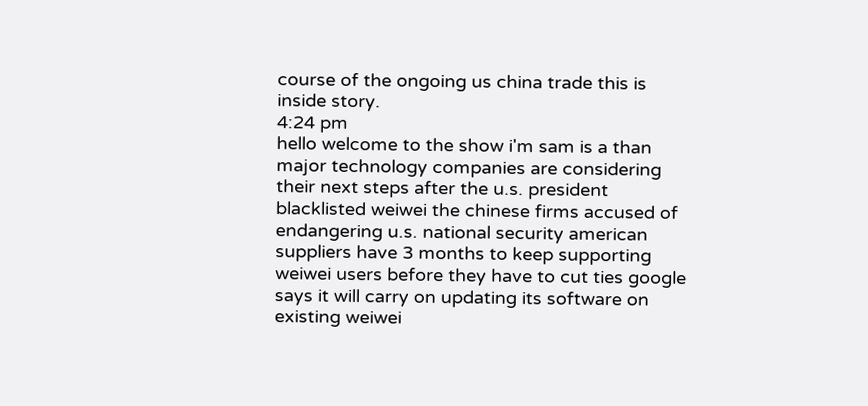course of the ongoing us china trade this is inside story.
4:24 pm
hello welcome to the show i'm sam is a than major technology companies are considering their next steps after the u.s. president blacklisted weiwei the chinese firms accused of endangering u.s. national security american suppliers have 3 months to keep supporting weiwei users before they have to cut ties google says it will carry on updating its software on existing weiwei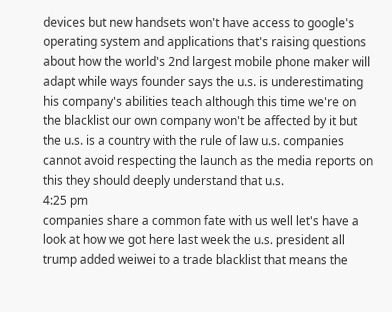devices but new handsets won't have access to google's operating system and applications that's raising questions about how the world's 2nd largest mobile phone maker will adapt while ways founder says the u.s. is underestimating his company's abilities teach although this time we're on the blacklist our own company won't be affected by it but the u.s. is a country with the rule of law u.s. companies cannot avoid respecting the launch as the media reports on this they should deeply understand that u.s.
4:25 pm
companies share a common fate with us well let's have a look at how we got here last week the u.s. president all trump added weiwei to a trade blacklist that means the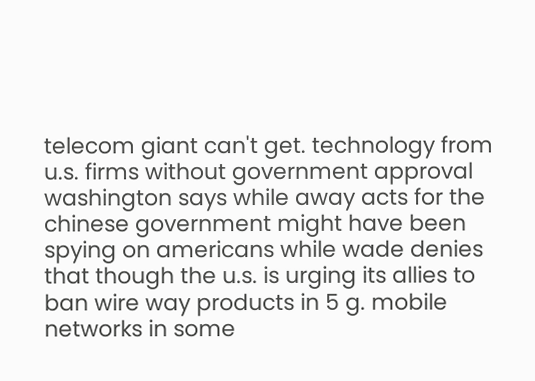telecom giant can't get. technology from u.s. firms without government approval washington says while away acts for the chinese government might have been spying on americans while wade denies that though the u.s. is urging its allies to ban wire way products in 5 g. mobile networks in some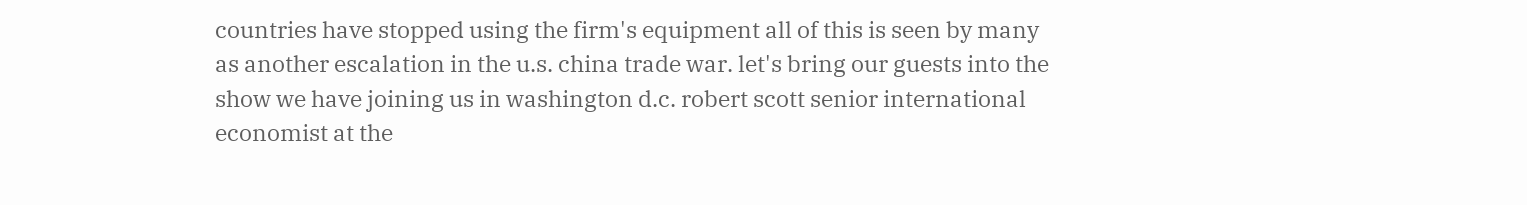countries have stopped using the firm's equipment all of this is seen by many as another escalation in the u.s. china trade war. let's bring our guests into the show we have joining us in washington d.c. robert scott senior international economist at the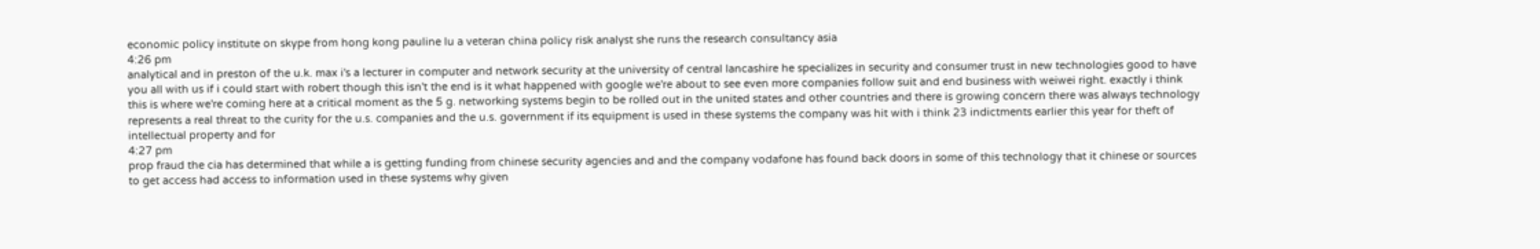economic policy institute on skype from hong kong pauline lu a veteran china policy risk analyst she runs the research consultancy asia
4:26 pm
analytical and in preston of the u.k. max i's a lecturer in computer and network security at the university of central lancashire he specializes in security and consumer trust in new technologies good to have you all with us if i could start with robert though this isn't the end is it what happened with google we're about to see even more companies follow suit and end business with weiwei right. exactly i think this is where we're coming here at a critical moment as the 5 g. networking systems begin to be rolled out in the united states and other countries and there is growing concern there was always technology represents a real threat to the curity for the u.s. companies and the u.s. government if its equipment is used in these systems the company was hit with i think 23 indictments earlier this year for theft of intellectual property and for
4:27 pm
prop fraud the cia has determined that while a is getting funding from chinese security agencies and and the company vodafone has found back doors in some of this technology that it chinese or sources to get access had access to information used in these systems why given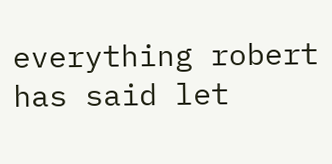everything robert has said let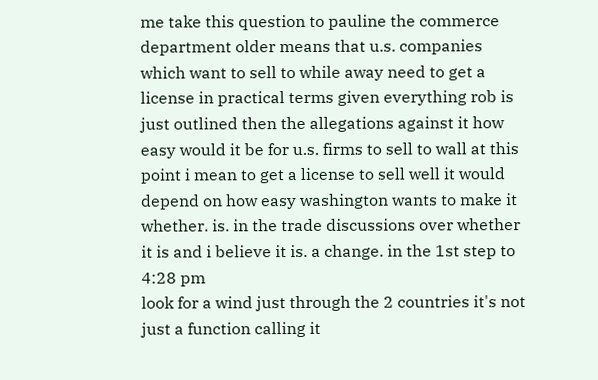me take this question to pauline the commerce department older means that u.s. companies which want to sell to while away need to get a license in practical terms given everything rob is just outlined then the allegations against it how easy would it be for u.s. firms to sell to wall at this point i mean to get a license to sell well it would depend on how easy washington wants to make it whether. is. in the trade discussions over whether it is and i believe it is. a change. in the 1st step to
4:28 pm
look for a wind just through the 2 countries it's not just a function calling it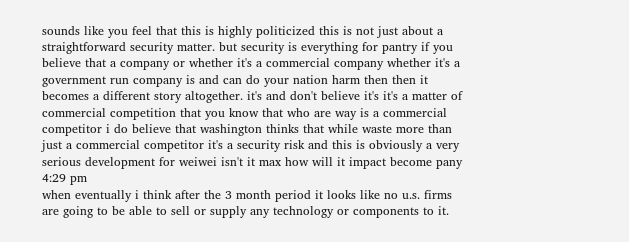sounds like you feel that this is highly politicized this is not just about a straightforward security matter. but security is everything for pantry if you believe that a company or whether it's a commercial company whether it's a government run company is and can do your nation harm then then it becomes a different story altogether. it's and don't believe it's it's a matter of commercial competition that you know that who are way is a commercial competitor i do believe that washington thinks that while waste more than just a commercial competitor it's a security risk and this is obviously a very serious development for weiwei isn't it max how will it impact become pany
4:29 pm
when eventually i think after the 3 month period it looks like no u.s. firms are going to be able to sell or supply any technology or components to it.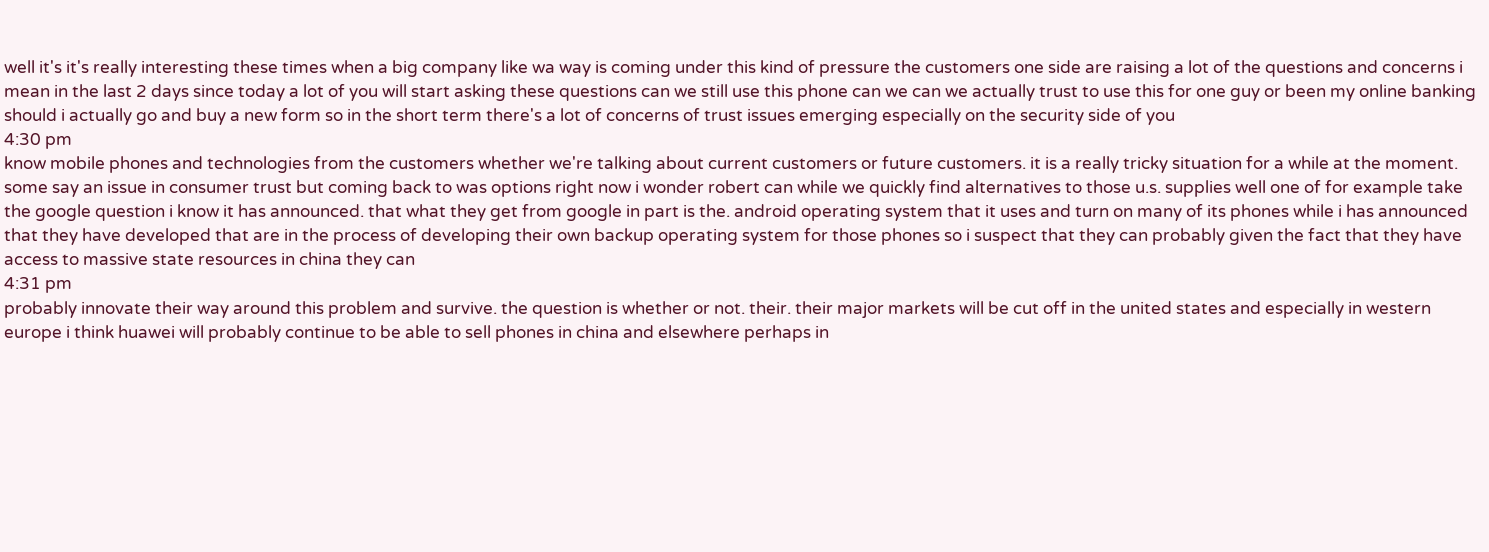well it's it's really interesting these times when a big company like wa way is coming under this kind of pressure the customers one side are raising a lot of the questions and concerns i mean in the last 2 days since today a lot of you will start asking these questions can we still use this phone can we can we actually trust to use this for one guy or been my online banking should i actually go and buy a new form so in the short term there's a lot of concerns of trust issues emerging especially on the security side of you
4:30 pm
know mobile phones and technologies from the customers whether we're talking about current customers or future customers. it is a really tricky situation for a while at the moment. some say an issue in consumer trust but coming back to was options right now i wonder robert can while we quickly find alternatives to those u.s. supplies well one of for example take the google question i know it has announced. that what they get from google in part is the. android operating system that it uses and turn on many of its phones while i has announced that they have developed that are in the process of developing their own backup operating system for those phones so i suspect that they can probably given the fact that they have access to massive state resources in china they can
4:31 pm
probably innovate their way around this problem and survive. the question is whether or not. their. their major markets will be cut off in the united states and especially in western europe i think huawei will probably continue to be able to sell phones in china and elsewhere perhaps in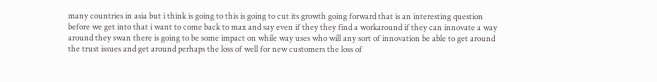many countries in asia but i think is going to this is going to cut its growth going forward that is an interesting question before we get into that i want to come back to max and say even if they they find a workaround if they can innovate a way around they swan there is going to be some impact on while way uses who will any sort of innovation be able to get around the trust issues and get around perhaps the loss of well for new customers the loss of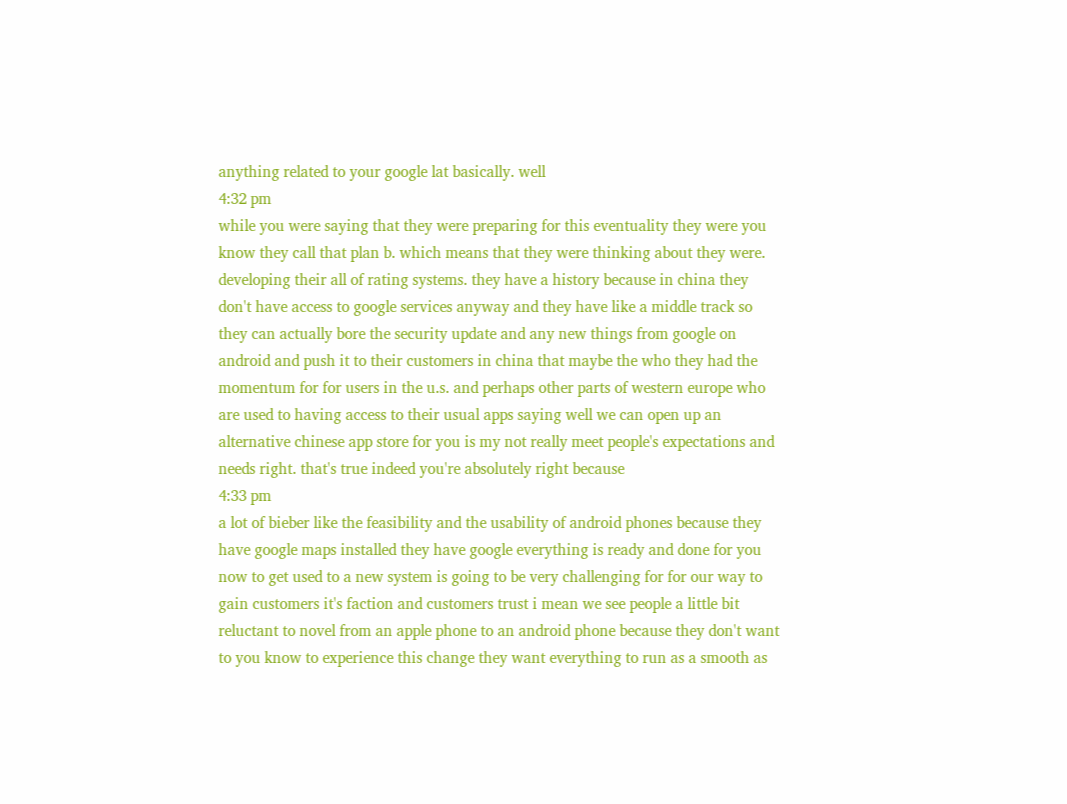anything related to your google lat basically. well
4:32 pm
while you were saying that they were preparing for this eventuality they were you know they call that plan b. which means that they were thinking about they were. developing their all of rating systems. they have a history because in china they don't have access to google services anyway and they have like a middle track so they can actually bore the security update and any new things from google on android and push it to their customers in china that maybe the who they had the momentum for for users in the u.s. and perhaps other parts of western europe who are used to having access to their usual apps saying well we can open up an alternative chinese app store for you is my not really meet people's expectations and needs right. that's true indeed you're absolutely right because
4:33 pm
a lot of bieber like the feasibility and the usability of android phones because they have google maps installed they have google everything is ready and done for you now to get used to a new system is going to be very challenging for for our way to gain customers it's faction and customers trust i mean we see people a little bit reluctant to novel from an apple phone to an android phone because they don't want to you know to experience this change they want everything to run as a smooth as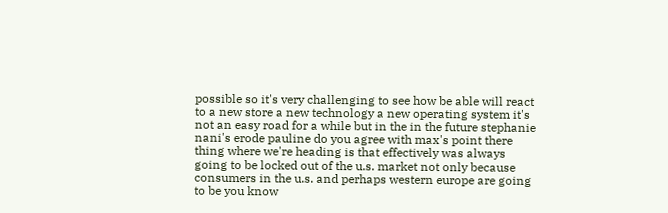possible so it's very challenging to see how be able will react to a new store a new technology a new operating system it's not an easy road for a while but in the in the future stephanie nani's erode pauline do you agree with max's point there thing where we're heading is that effectively was always going to be locked out of the u.s. market not only because consumers in the u.s. and perhaps western europe are going to be you know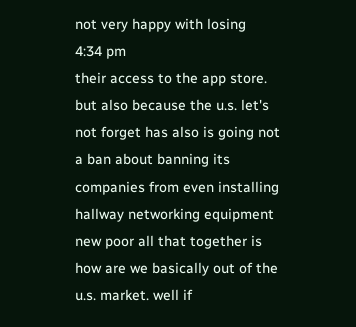not very happy with losing
4:34 pm
their access to the app store. but also because the u.s. let's not forget has also is going not a ban about banning its companies from even installing hallway networking equipment new poor all that together is how are we basically out of the u.s. market. well if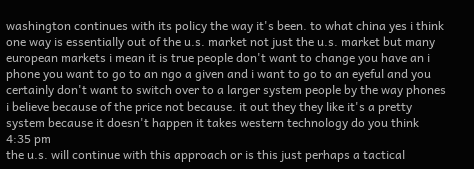washington continues with its policy the way it's been. to what china yes i think one way is essentially out of the u.s. market not just the u.s. market but many european markets i mean it is true people don't want to change you have an i phone you want to go to an ngo a given and i want to go to an eyeful and you certainly don't want to switch over to a larger system people by the way phones i believe because of the price not because. it out they they like it's a pretty system because it doesn't happen it takes western technology do you think
4:35 pm
the u.s. will continue with this approach or is this just perhaps a tactical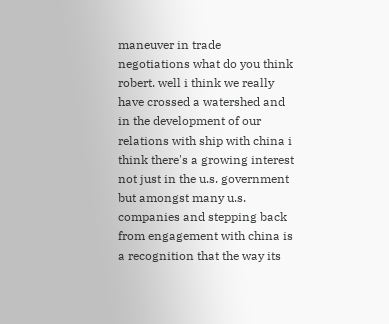maneuver in trade negotiations what do you think robert. well i think we really have crossed a watershed and in the development of our relations with ship with china i think there's a growing interest not just in the u.s. government but amongst many u.s. companies and stepping back from engagement with china is a recognition that the way its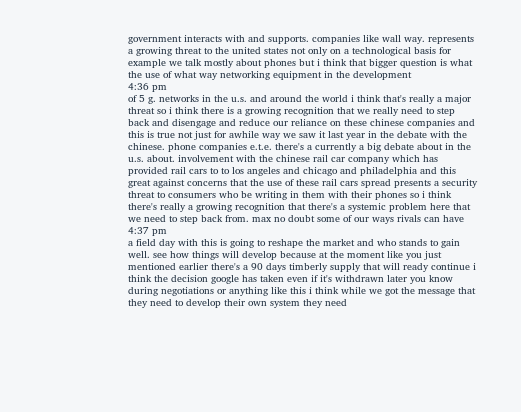government interacts with and supports. companies like wall way. represents a growing threat to the united states not only on a technological basis for example we talk mostly about phones but i think that bigger question is what the use of what way networking equipment in the development
4:36 pm
of 5 g. networks in the u.s. and around the world i think that's really a major threat so i think there is a growing recognition that we really need to step back and disengage and reduce our reliance on these chinese companies and this is true not just for awhile way we saw it last year in the debate with the chinese. phone companies e.t.e. there's a currently a big debate about in the u.s. about. involvement with the chinese rail car company which has provided rail cars to to los angeles and chicago and philadelphia and this great against concerns that the use of these rail cars spread presents a security threat to consumers who be writing in them with their phones so i think there's really a growing recognition that there's a systemic problem here that we need to step back from. max no doubt some of our ways rivals can have
4:37 pm
a field day with this is going to reshape the market and who stands to gain well. see how things will develop because at the moment like you just mentioned earlier there's a 90 days timberly supply that will ready continue i think the decision google has taken even if it's withdrawn later you know during negotiations or anything like this i think while we got the message that they need to develop their own system they need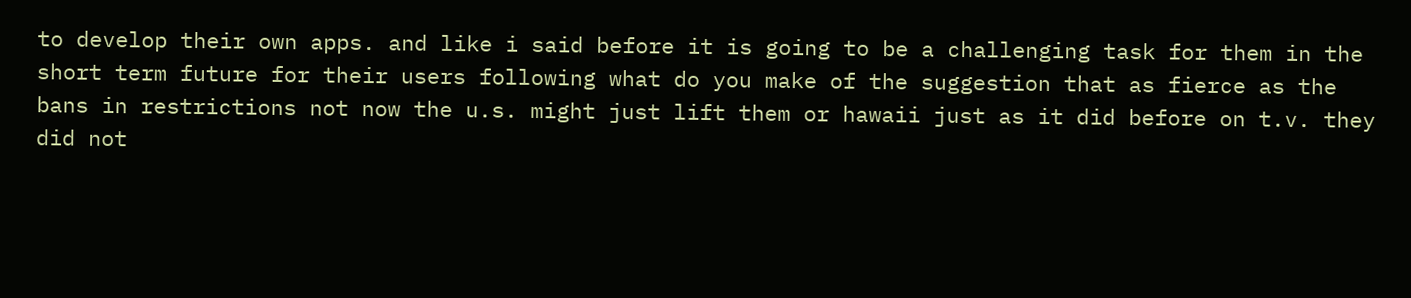to develop their own apps. and like i said before it is going to be a challenging task for them in the short term future for their users following what do you make of the suggestion that as fierce as the bans in restrictions not now the u.s. might just lift them or hawaii just as it did before on t.v. they did not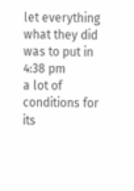let everything what they did was to put in
4:38 pm
a lot of conditions for its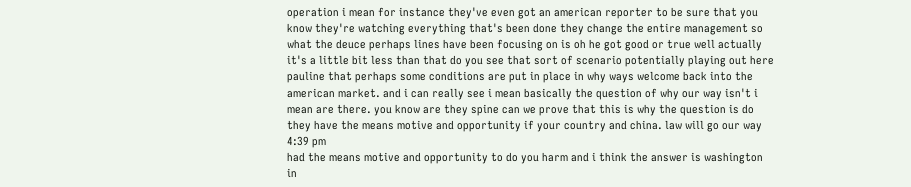operation i mean for instance they've even got an american reporter to be sure that you know they're watching everything that's been done they change the entire management so what the deuce perhaps lines have been focusing on is oh he got good or true well actually it's a little bit less than that do you see that sort of scenario potentially playing out here pauline that perhaps some conditions are put in place in why ways welcome back into the american market. and i can really see i mean basically the question of why our way isn't i mean are there. you know are they spine can we prove that this is why the question is do they have the means motive and opportunity if your country and china. law will go our way
4:39 pm
had the means motive and opportunity to do you harm and i think the answer is washington in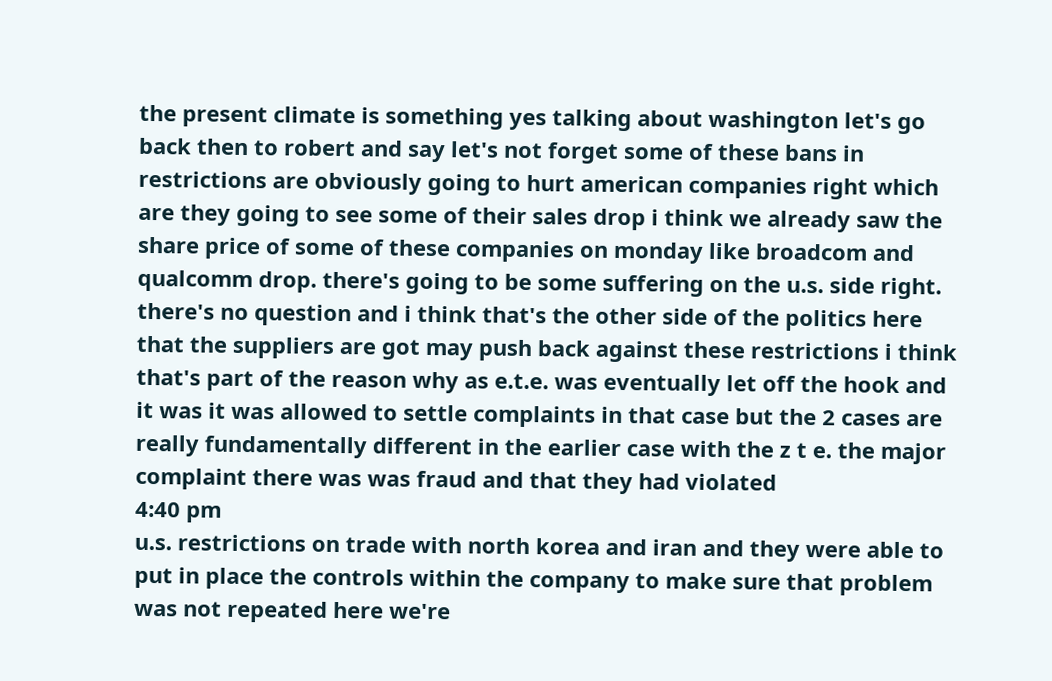the present climate is something yes talking about washington let's go back then to robert and say let's not forget some of these bans in restrictions are obviously going to hurt american companies right which are they going to see some of their sales drop i think we already saw the share price of some of these companies on monday like broadcom and qualcomm drop. there's going to be some suffering on the u.s. side right. there's no question and i think that's the other side of the politics here that the suppliers are got may push back against these restrictions i think that's part of the reason why as e.t.e. was eventually let off the hook and it was it was allowed to settle complaints in that case but the 2 cases are really fundamentally different in the earlier case with the z t e. the major complaint there was was fraud and that they had violated
4:40 pm
u.s. restrictions on trade with north korea and iran and they were able to put in place the controls within the company to make sure that problem was not repeated here we're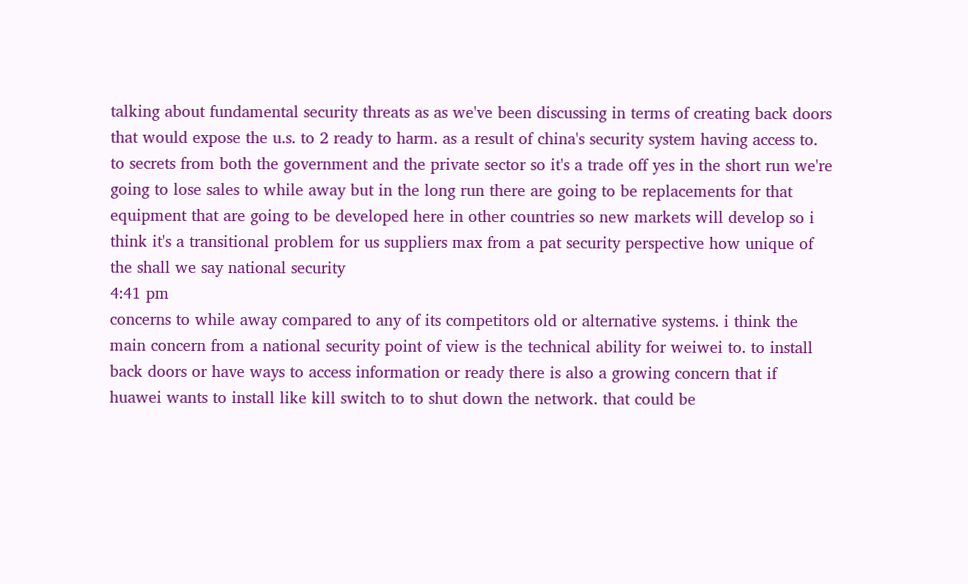talking about fundamental security threats as as we've been discussing in terms of creating back doors that would expose the u.s. to 2 ready to harm. as a result of china's security system having access to. to secrets from both the government and the private sector so it's a trade off yes in the short run we're going to lose sales to while away but in the long run there are going to be replacements for that equipment that are going to be developed here in other countries so new markets will develop so i think it's a transitional problem for us suppliers max from a pat security perspective how unique of the shall we say national security
4:41 pm
concerns to while away compared to any of its competitors old or alternative systems. i think the main concern from a national security point of view is the technical ability for weiwei to. to install back doors or have ways to access information or ready there is also a growing concern that if huawei wants to install like kill switch to to shut down the network. that could be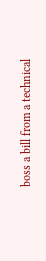boss a bill from a technical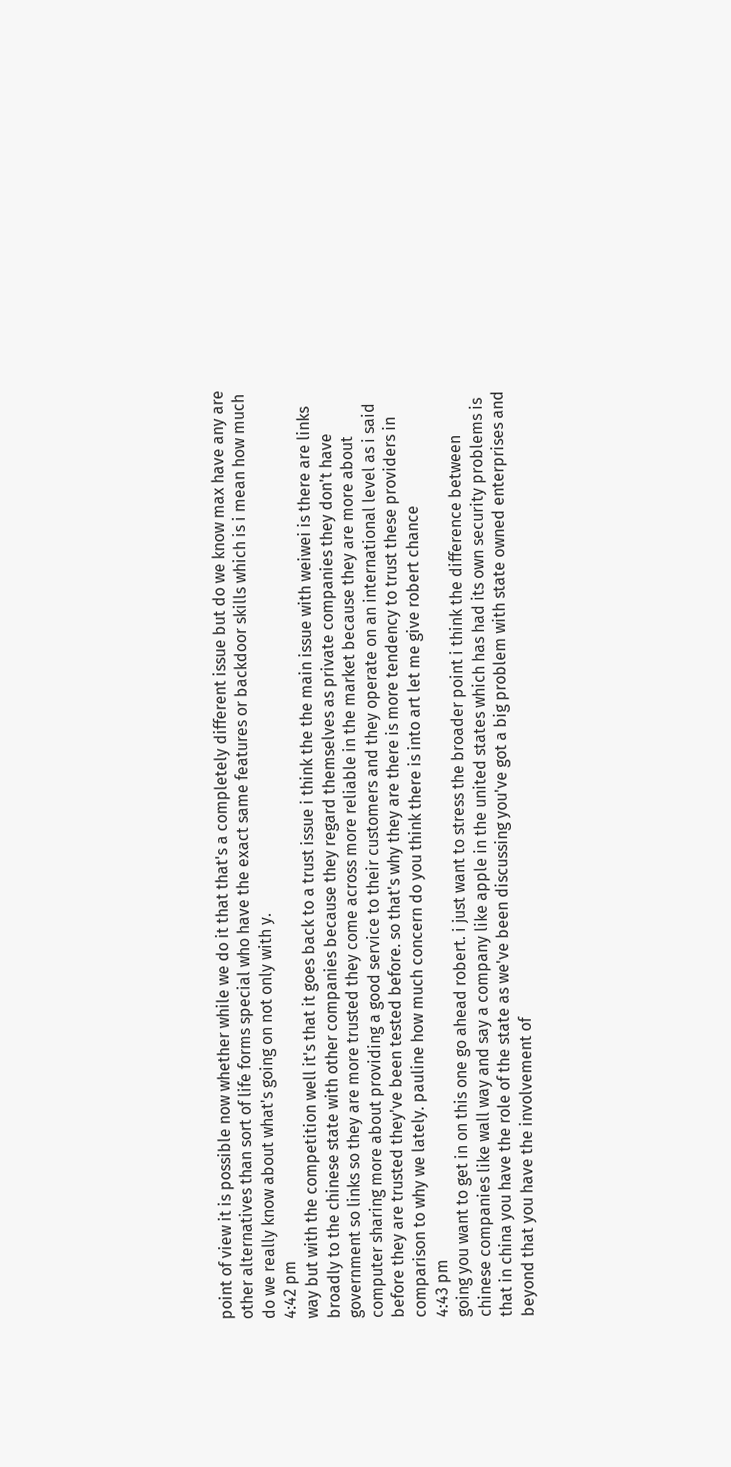point of view it is possible now whether while we do it that that's a completely different issue but do we know max have any are other alternatives than sort of life forms special who have the exact same features or backdoor skills which is i mean how much do we really know about what's going on not only with y.
4:42 pm
way but with the competition well it's that it goes back to a trust issue i think the the main issue with weiwei is there are links broadly to the chinese state with other companies because they regard themselves as private companies they don't have government so links so they are more trusted they come across more reliable in the market because they are more about computer sharing more about providing a good service to their customers and they operate on an international level as i said before they are trusted they've been tested before. so that's why they are there is more tendency to trust these providers in comparison to why we lately. pauline how much concern do you think there is into art let me give robert chance
4:43 pm
going you want to get in on this one go ahead robert. i just want to stress the broader point i think the difference between chinese companies like wall way and say a company like apple in the united states which has had its own security problems is that in china you have the role of the state as we've been discussing you've got a big problem with state owned enterprises and beyond that you have the involvement of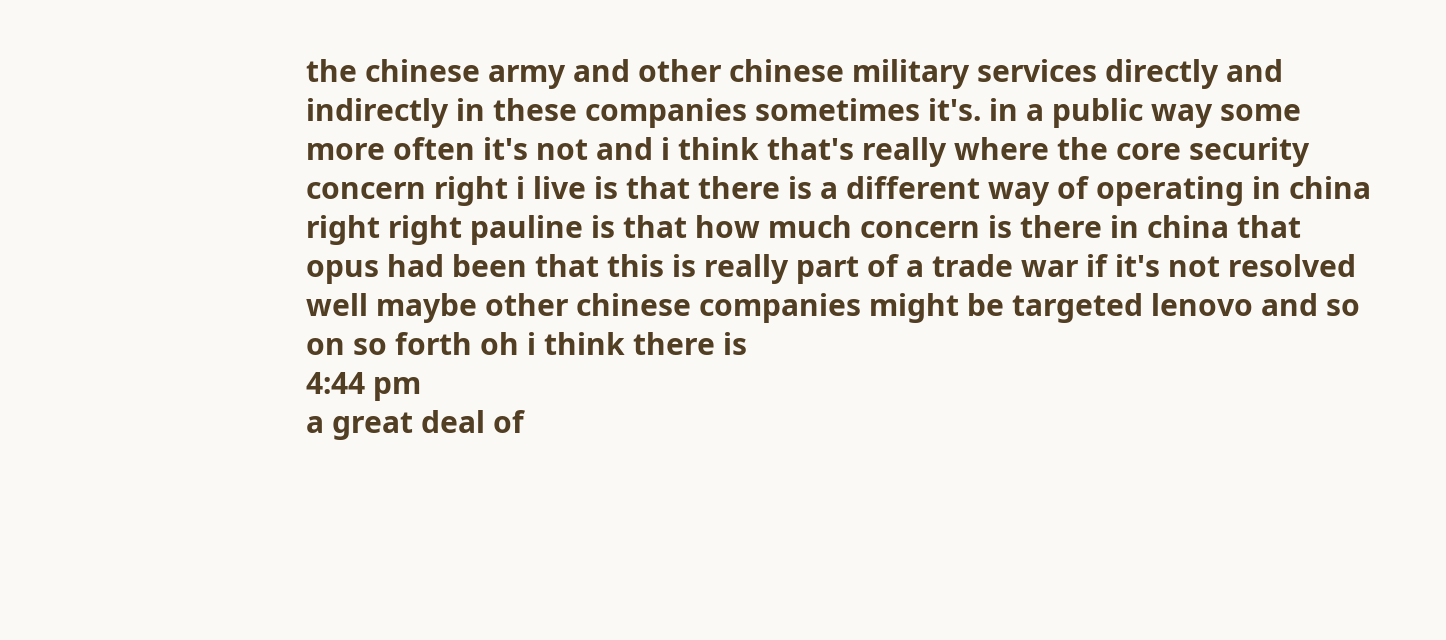the chinese army and other chinese military services directly and indirectly in these companies sometimes it's. in a public way some more often it's not and i think that's really where the core security concern right i live is that there is a different way of operating in china right right pauline is that how much concern is there in china that opus had been that this is really part of a trade war if it's not resolved well maybe other chinese companies might be targeted lenovo and so on so forth oh i think there is
4:44 pm
a great deal of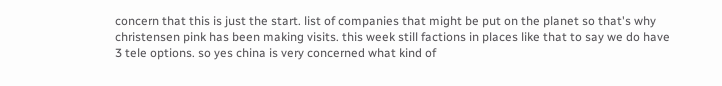concern that this is just the start. list of companies that might be put on the planet so that's why christensen pink has been making visits. this week still factions in places like that to say we do have 3 tele options. so yes china is very concerned what kind of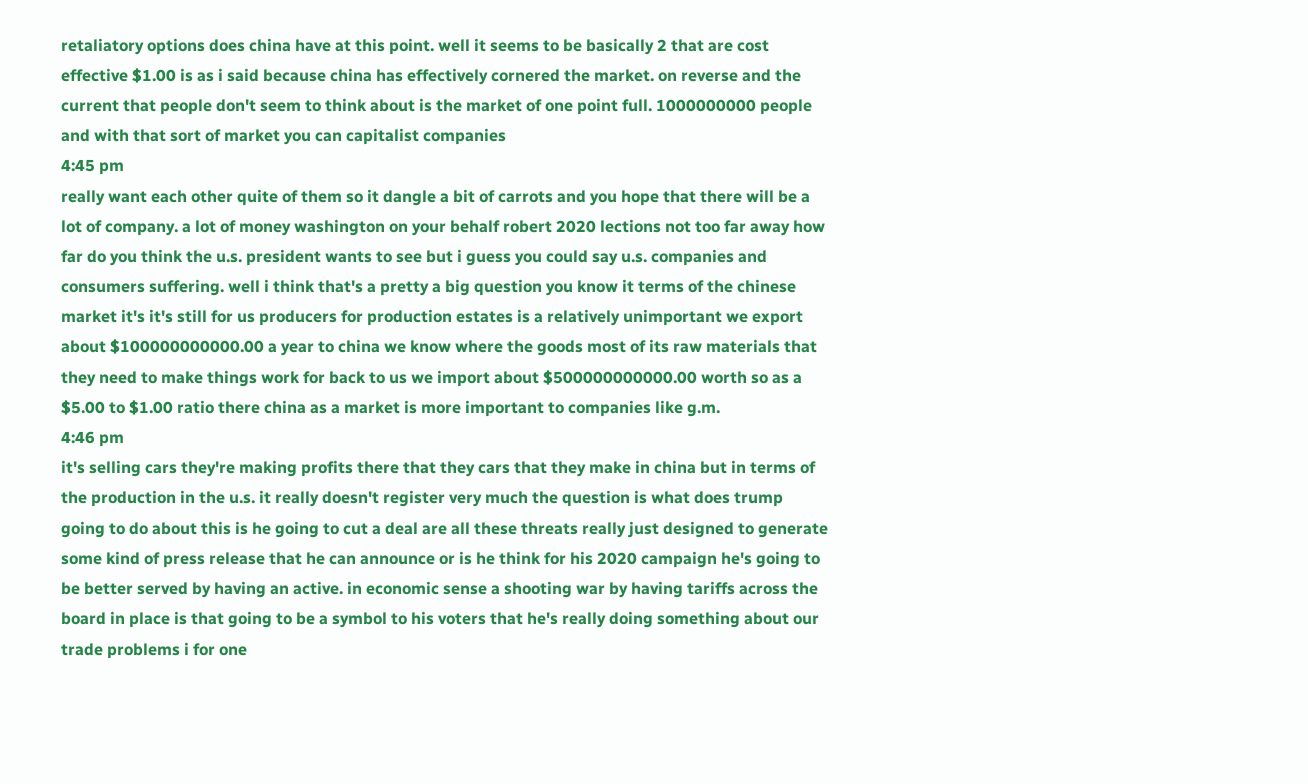retaliatory options does china have at this point. well it seems to be basically 2 that are cost effective $1.00 is as i said because china has effectively cornered the market. on reverse and the current that people don't seem to think about is the market of one point full. 1000000000 people and with that sort of market you can capitalist companies
4:45 pm
really want each other quite of them so it dangle a bit of carrots and you hope that there will be a lot of company. a lot of money washington on your behalf robert 2020 lections not too far away how far do you think the u.s. president wants to see but i guess you could say u.s. companies and consumers suffering. well i think that's a pretty a big question you know it terms of the chinese market it's it's still for us producers for production estates is a relatively unimportant we export about $100000000000.00 a year to china we know where the goods most of its raw materials that they need to make things work for back to us we import about $500000000000.00 worth so as a $5.00 to $1.00 ratio there china as a market is more important to companies like g.m.
4:46 pm
it's selling cars they're making profits there that they cars that they make in china but in terms of the production in the u.s. it really doesn't register very much the question is what does trump going to do about this is he going to cut a deal are all these threats really just designed to generate some kind of press release that he can announce or is he think for his 2020 campaign he's going to be better served by having an active. in economic sense a shooting war by having tariffs across the board in place is that going to be a symbol to his voters that he's really doing something about our trade problems i for one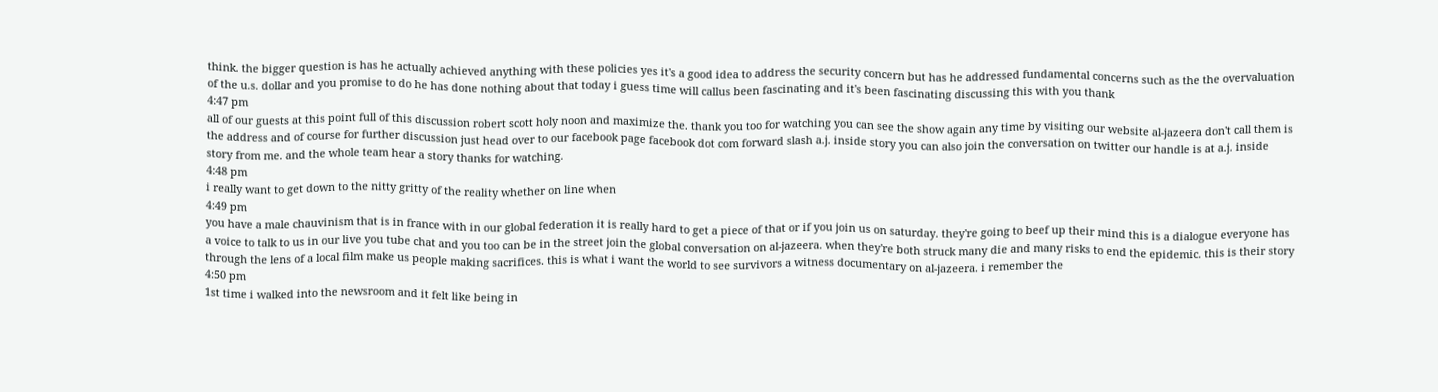think. the bigger question is has he actually achieved anything with these policies yes it's a good idea to address the security concern but has he addressed fundamental concerns such as the the overvaluation of the u.s. dollar and you promise to do he has done nothing about that today i guess time will callus been fascinating and it's been fascinating discussing this with you thank
4:47 pm
all of our guests at this point full of this discussion robert scott holy noon and maximize the. thank you too for watching you can see the show again any time by visiting our website al-jazeera don't call them is the address and of course for further discussion just head over to our facebook page facebook dot com forward slash a.j. inside story you can also join the conversation on twitter our handle is at a.j. inside story from me. and the whole team hear a story thanks for watching.
4:48 pm
i really want to get down to the nitty gritty of the reality whether on line when
4:49 pm
you have a male chauvinism that is in france with in our global federation it is really hard to get a piece of that or if you join us on saturday. they're going to beef up their mind this is a dialogue everyone has a voice to talk to us in our live you tube chat and you too can be in the street join the global conversation on al-jazeera. when they're both struck many die and many risks to end the epidemic. this is their story through the lens of a local film make us people making sacrifices. this is what i want the world to see survivors a witness documentary on al-jazeera. i remember the
4:50 pm
1st time i walked into the newsroom and it felt like being in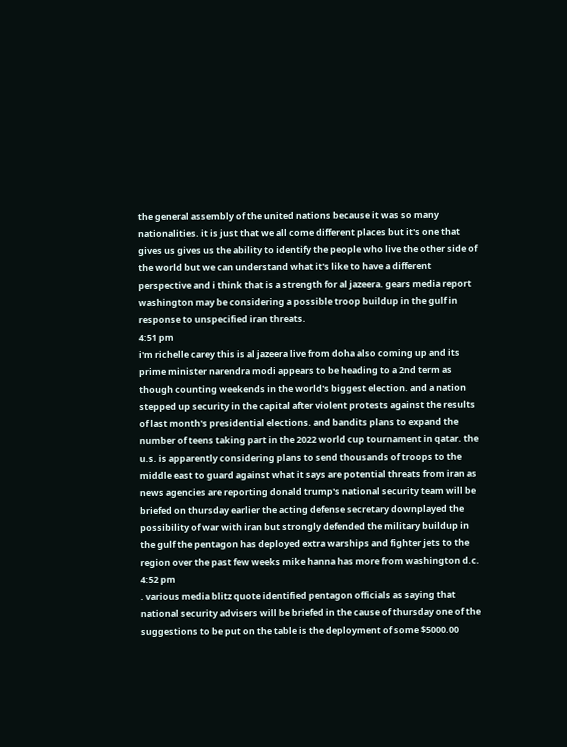the general assembly of the united nations because it was so many nationalities. it is just that we all come different places but it's one that gives us gives us the ability to identify the people who live the other side of the world but we can understand what it's like to have a different perspective and i think that is a strength for al jazeera. gears media report washington may be considering a possible troop buildup in the gulf in response to unspecified iran threats.
4:51 pm
i'm richelle carey this is al jazeera live from doha also coming up and its prime minister narendra modi appears to be heading to a 2nd term as though counting weekends in the world's biggest election. and a nation stepped up security in the capital after violent protests against the results of last month's presidential elections. and bandits plans to expand the number of teens taking part in the 2022 world cup tournament in qatar. the u.s. is apparently considering plans to send thousands of troops to the middle east to guard against what it says are potential threats from iran as news agencies are reporting donald trump's national security team will be briefed on thursday earlier the acting defense secretary downplayed the possibility of war with iran but strongly defended the military buildup in the gulf the pentagon has deployed extra warships and fighter jets to the region over the past few weeks mike hanna has more from washington d.c.
4:52 pm
. various media blitz quote identified pentagon officials as saying that national security advisers will be briefed in the cause of thursday one of the suggestions to be put on the table is the deployment of some $5000.00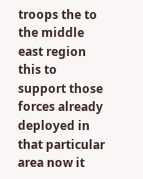troops the to the middle east region this to support those forces already deployed in that particular area now it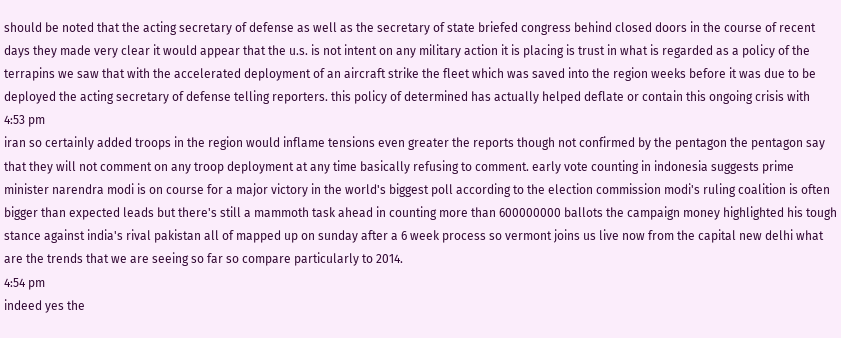should be noted that the acting secretary of defense as well as the secretary of state briefed congress behind closed doors in the course of recent days they made very clear it would appear that the u.s. is not intent on any military action it is placing is trust in what is regarded as a policy of the terrapins we saw that with the accelerated deployment of an aircraft strike the fleet which was saved into the region weeks before it was due to be deployed the acting secretary of defense telling reporters. this policy of determined has actually helped deflate or contain this ongoing crisis with
4:53 pm
iran so certainly added troops in the region would inflame tensions even greater the reports though not confirmed by the pentagon the pentagon say that they will not comment on any troop deployment at any time basically refusing to comment. early vote counting in indonesia suggests prime minister narendra modi is on course for a major victory in the world's biggest poll according to the election commission modi's ruling coalition is often bigger than expected leads but there's still a mammoth task ahead in counting more than 600000000 ballots the campaign money highlighted his tough stance against india's rival pakistan all of mapped up on sunday after a 6 week process so vermont joins us live now from the capital new delhi what are the trends that we are seeing so far so compare particularly to 2014.
4:54 pm
indeed yes the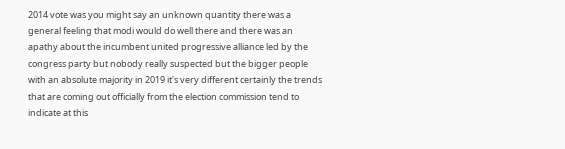2014 vote was you might say an unknown quantity there was a general feeling that modi would do well there and there was an apathy about the incumbent united progressive alliance led by the congress party but nobody really suspected but the bigger people with an absolute majority in 2019 it's very different certainly the trends that are coming out officially from the election commission tend to indicate at this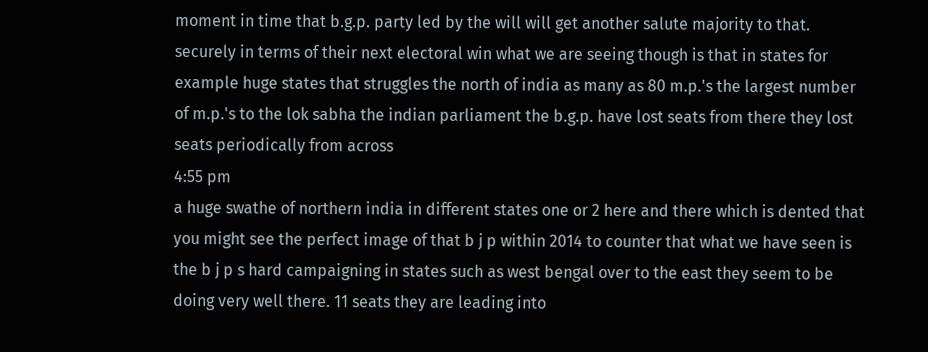moment in time that b.g.p. party led by the will will get another salute majority to that. securely in terms of their next electoral win what we are seeing though is that in states for example huge states that struggles the north of india as many as 80 m.p.'s the largest number of m.p.'s to the lok sabha the indian parliament the b.g.p. have lost seats from there they lost seats periodically from across
4:55 pm
a huge swathe of northern india in different states one or 2 here and there which is dented that you might see the perfect image of that b j p within 2014 to counter that what we have seen is the b j p s hard campaigning in states such as west bengal over to the east they seem to be doing very well there. 11 seats they are leading into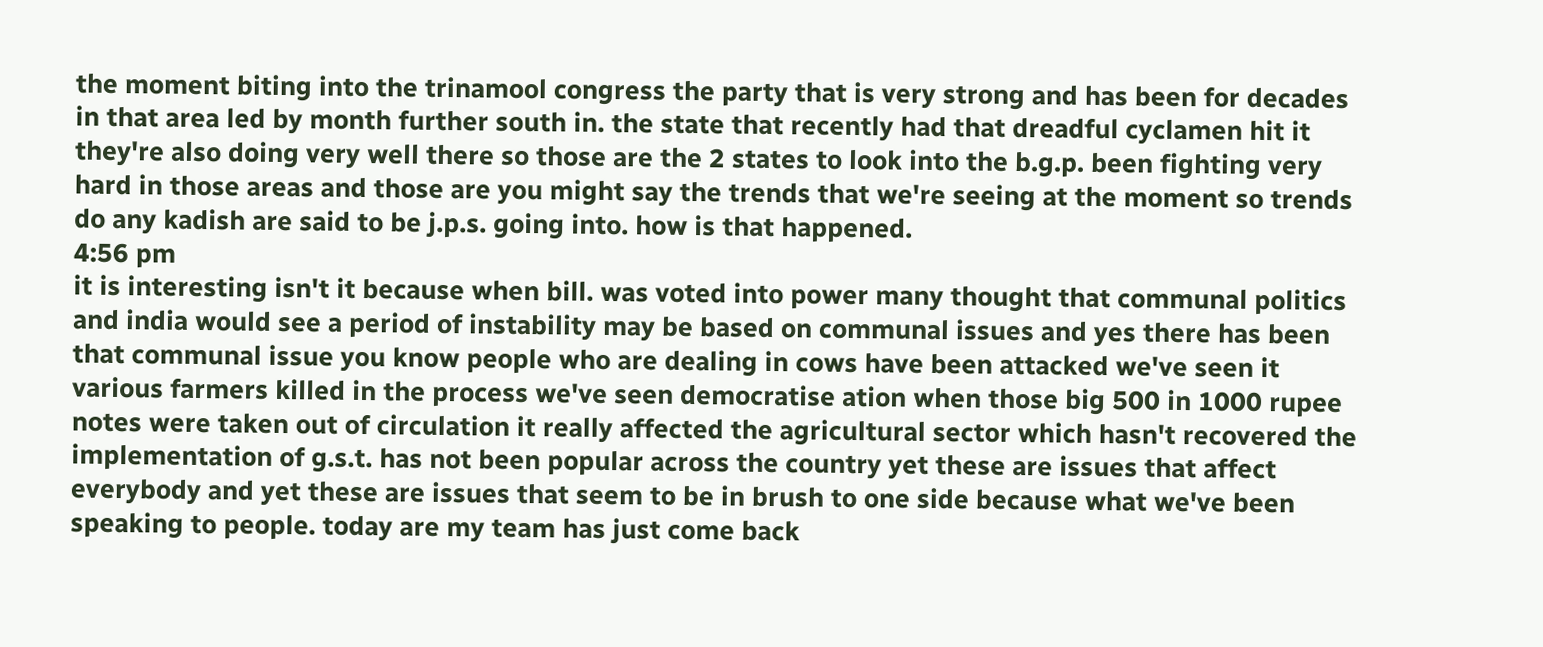the moment biting into the trinamool congress the party that is very strong and has been for decades in that area led by month further south in. the state that recently had that dreadful cyclamen hit it they're also doing very well there so those are the 2 states to look into the b.g.p. been fighting very hard in those areas and those are you might say the trends that we're seeing at the moment so trends do any kadish are said to be j.p.s. going into. how is that happened.
4:56 pm
it is interesting isn't it because when bill. was voted into power many thought that communal politics and india would see a period of instability may be based on communal issues and yes there has been that communal issue you know people who are dealing in cows have been attacked we've seen it various farmers killed in the process we've seen democratise ation when those big 500 in 1000 rupee notes were taken out of circulation it really affected the agricultural sector which hasn't recovered the implementation of g.s.t. has not been popular across the country yet these are issues that affect everybody and yet these are issues that seem to be in brush to one side because what we've been speaking to people. today are my team has just come back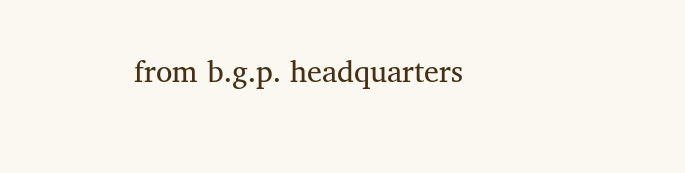from b.g.p. headquarters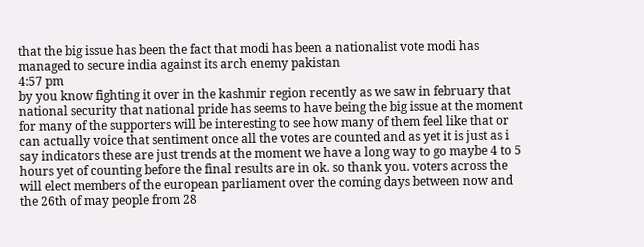that the big issue has been the fact that modi has been a nationalist vote modi has managed to secure india against its arch enemy pakistan
4:57 pm
by you know fighting it over in the kashmir region recently as we saw in february that national security that national pride has seems to have being the big issue at the moment for many of the supporters will be interesting to see how many of them feel like that or can actually voice that sentiment once all the votes are counted and as yet it is just as i say indicators these are just trends at the moment we have a long way to go maybe 4 to 5 hours yet of counting before the final results are in ok. so thank you. voters across the will elect members of the european parliament over the coming days between now and the 26th of may people from 28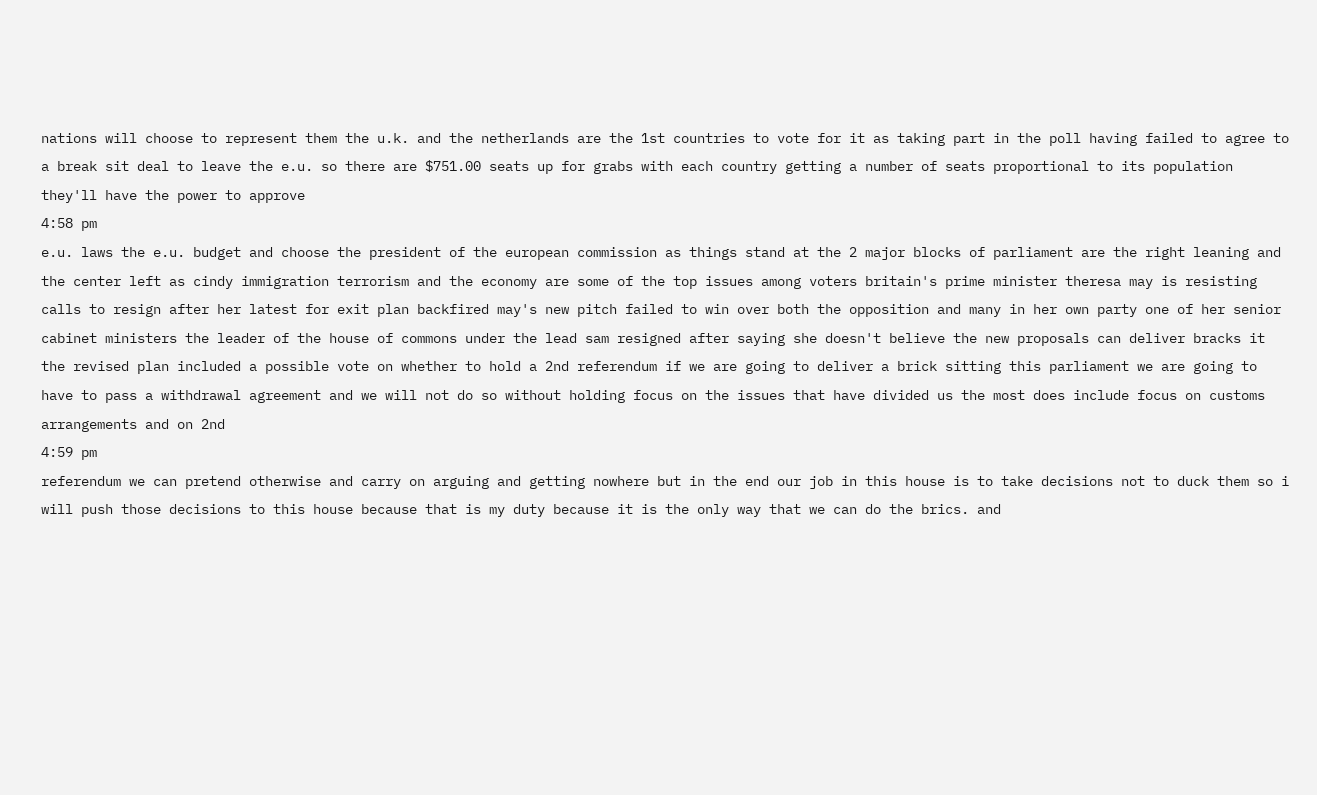nations will choose to represent them the u.k. and the netherlands are the 1st countries to vote for it as taking part in the poll having failed to agree to a break sit deal to leave the e.u. so there are $751.00 seats up for grabs with each country getting a number of seats proportional to its population they'll have the power to approve
4:58 pm
e.u. laws the e.u. budget and choose the president of the european commission as things stand at the 2 major blocks of parliament are the right leaning and the center left as cindy immigration terrorism and the economy are some of the top issues among voters britain's prime minister theresa may is resisting calls to resign after her latest for exit plan backfired may's new pitch failed to win over both the opposition and many in her own party one of her senior cabinet ministers the leader of the house of commons under the lead sam resigned after saying she doesn't believe the new proposals can deliver bracks it the revised plan included a possible vote on whether to hold a 2nd referendum if we are going to deliver a brick sitting this parliament we are going to have to pass a withdrawal agreement and we will not do so without holding focus on the issues that have divided us the most does include focus on customs arrangements and on 2nd
4:59 pm
referendum we can pretend otherwise and carry on arguing and getting nowhere but in the end our job in this house is to take decisions not to duck them so i will push those decisions to this house because that is my duty because it is the only way that we can do the brics. and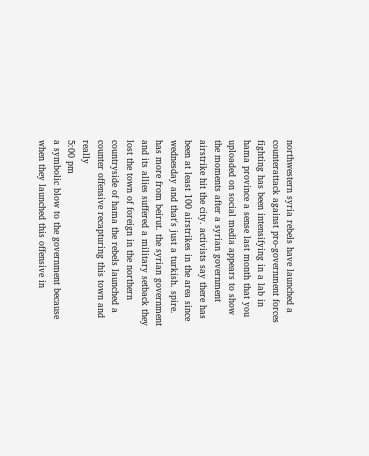northwestern syria rebels have launched a counterattack against pro-government forces fighting has been intensifying in a lab in hama province a sense last month that you uploaded on social media appears to show the moments after a syrian government airstrike hit the city. activists say there has been at least 100 airstrikes in the area since wednesday and that's just a turkish. spire. has more from beirut. the syrian government and its allies suffered a military setback they lost the town of foreign in the northern countryside of hama the rebels launched a counter offensive recapturing this town and really
5:00 pm
a symbolic blow to the government because when they launched this offensive in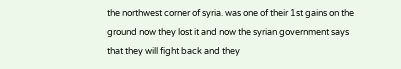the northwest corner of syria. was one of their 1st gains on the ground now they lost it and now the syrian government says that they will fight back and they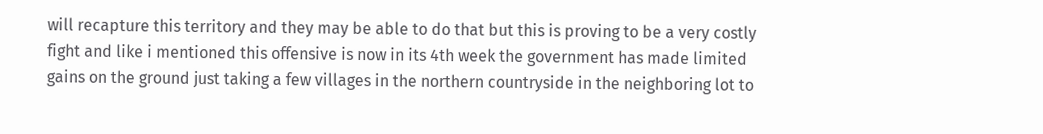will recapture this territory and they may be able to do that but this is proving to be a very costly fight and like i mentioned this offensive is now in its 4th week the government has made limited gains on the ground just taking a few villages in the northern countryside in the neighboring lot to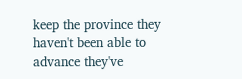keep the province they haven't been able to advance they've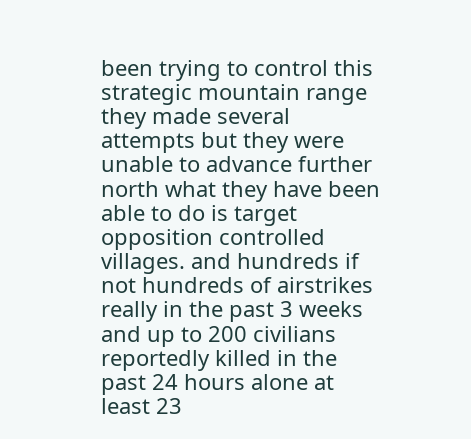been trying to control this strategic mountain range they made several attempts but they were unable to advance further north what they have been able to do is target opposition controlled villages. and hundreds if not hundreds of airstrikes really in the past 3 weeks and up to 200 civilians reportedly killed in the past 24 hours alone at least 23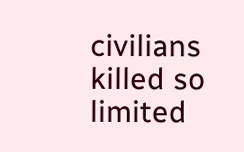civilians killed so limited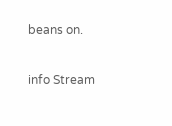beans on.


info Stream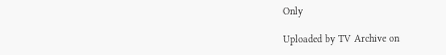Only

Uploaded by TV Archive on